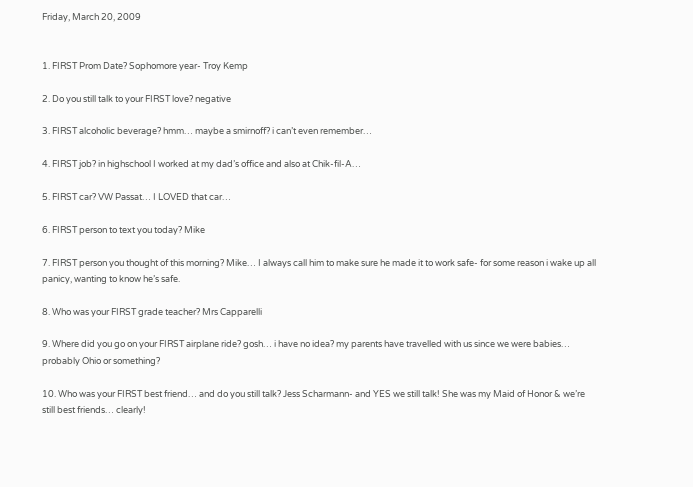Friday, March 20, 2009


1. FIRST Prom Date? Sophomore year- Troy Kemp

2. Do you still talk to your FIRST love? negative

3. FIRST alcoholic beverage? hmm… maybe a smirnoff? i can’t even remember…

4. FIRST job? in highschool I worked at my dad’s office and also at Chik-fil-A…

5. FIRST car? VW Passat… I LOVED that car…

6. FIRST person to text you today? Mike

7. FIRST person you thought of this morning? Mike… I always call him to make sure he made it to work safe- for some reason i wake up all panicy, wanting to know he’s safe.

8. Who was your FIRST grade teacher? Mrs Capparelli

9. Where did you go on your FIRST airplane ride? gosh… i have no idea? my parents have travelled with us since we were babies… probably Ohio or something?

10. Who was your FIRST best friend… and do you still talk? Jess Scharmann- and YES we still talk! She was my Maid of Honor & we’re still best friends… clearly!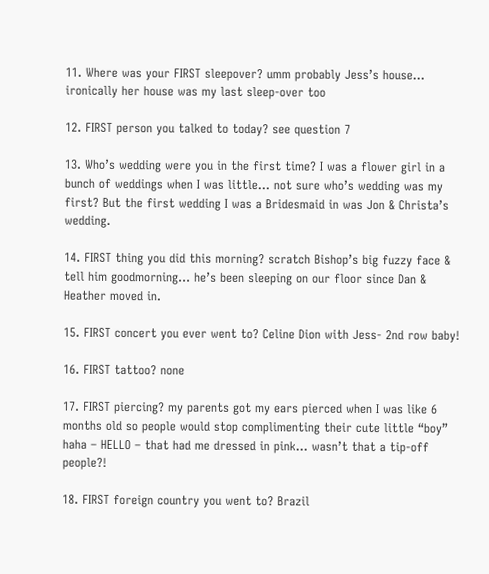11. Where was your FIRST sleepover? umm probably Jess’s house… ironically her house was my last sleep-over too

12. FIRST person you talked to today? see question 7

13. Who’s wedding were you in the first time? I was a flower girl in a bunch of weddings when I was little… not sure who’s wedding was my first? But the first wedding I was a Bridesmaid in was Jon & Christa’s wedding.

14. FIRST thing you did this morning? scratch Bishop’s big fuzzy face & tell him goodmorning… he’s been sleeping on our floor since Dan & Heather moved in.

15. FIRST concert you ever went to? Celine Dion with Jess- 2nd row baby!

16. FIRST tattoo? none

17. FIRST piercing? my parents got my ears pierced when I was like 6 months old so people would stop complimenting their cute little “boy” haha – HELLO – that had me dressed in pink… wasn’t that a tip-off people?!

18. FIRST foreign country you went to? Brazil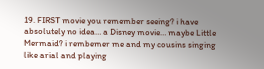19. FIRST movie you remember seeing? i have absolutely no idea… a Disney movie… maybe Little Mermaid? i rembemer me and my cousins singing like arial and playing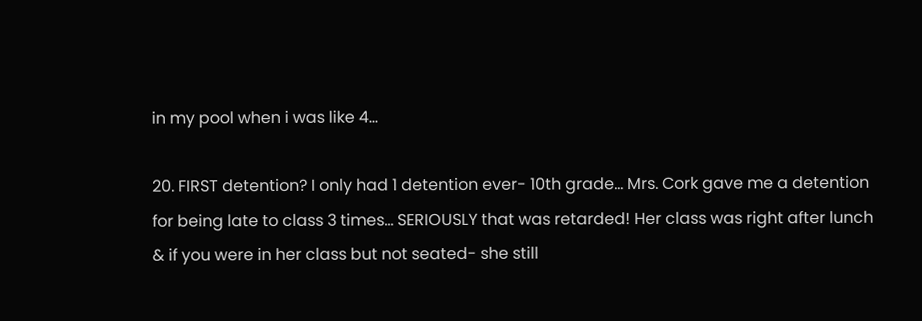in my pool when i was like 4…

20. FIRST detention? I only had 1 detention ever- 10th grade… Mrs. Cork gave me a detention for being late to class 3 times… SERIOUSLY that was retarded! Her class was right after lunch & if you were in her class but not seated- she still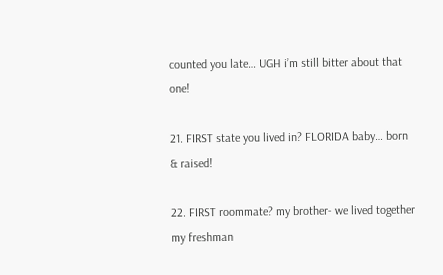counted you late… UGH i’m still bitter about that one!

21. FIRST state you lived in? FLORIDA baby… born & raised!

22. FIRST roommate? my brother- we lived together my freshman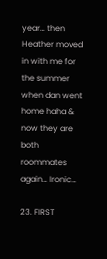year… then Heather moved in with me for the summer when dan went home haha & now they are both roommates again… Ironic…

23. FIRST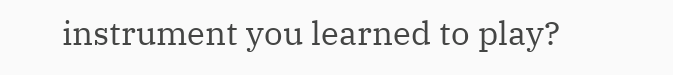instrument you learned to play?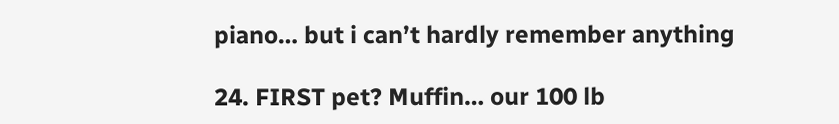piano… but i can’t hardly remember anything

24. FIRST pet? Muffin… our 100 lb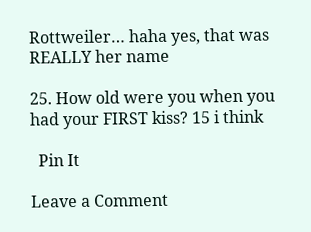Rottweiler… haha yes, that was REALLY her name

25. How old were you when you had your FIRST kiss? 15 i think

  Pin It

Leave a Comment